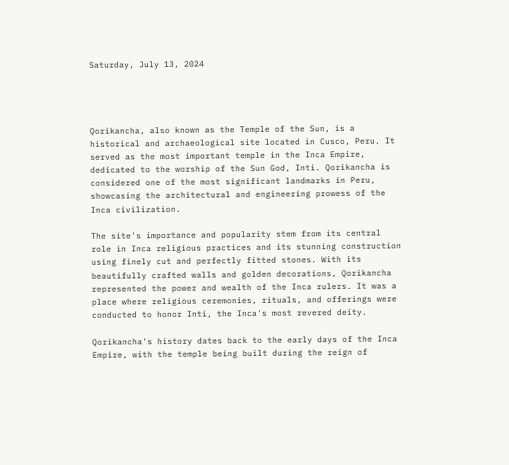Saturday, July 13, 2024




Qorikancha, also known as the Temple of the Sun, is a historical and archaeological site located in Cusco, Peru. It served as the most important temple in the Inca Empire, dedicated to the worship of the Sun God, Inti. Qorikancha is considered one of the most significant landmarks in Peru, showcasing the architectural and engineering prowess of the Inca civilization.

The site's importance and popularity stem from its central role in Inca religious practices and its stunning construction using finely cut and perfectly fitted stones. With its beautifully crafted walls and golden decorations, Qorikancha represented the power and wealth of the Inca rulers. It was a place where religious ceremonies, rituals, and offerings were conducted to honor Inti, the Inca's most revered deity.

Qorikancha's history dates back to the early days of the Inca Empire, with the temple being built during the reign of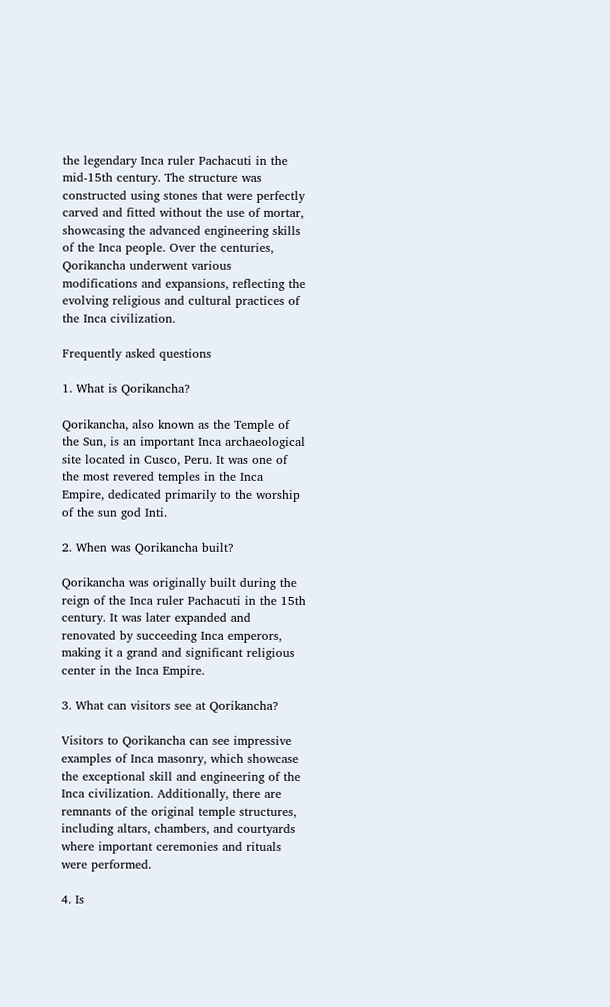the legendary Inca ruler Pachacuti in the mid-15th century. The structure was constructed using stones that were perfectly carved and fitted without the use of mortar, showcasing the advanced engineering skills of the Inca people. Over the centuries, Qorikancha underwent various modifications and expansions, reflecting the evolving religious and cultural practices of the Inca civilization.

Frequently asked questions

1. What is Qorikancha?

Qorikancha, also known as the Temple of the Sun, is an important Inca archaeological site located in Cusco, Peru. It was one of the most revered temples in the Inca Empire, dedicated primarily to the worship of the sun god Inti.

2. When was Qorikancha built?

Qorikancha was originally built during the reign of the Inca ruler Pachacuti in the 15th century. It was later expanded and renovated by succeeding Inca emperors, making it a grand and significant religious center in the Inca Empire.

3. What can visitors see at Qorikancha?

Visitors to Qorikancha can see impressive examples of Inca masonry, which showcase the exceptional skill and engineering of the Inca civilization. Additionally, there are remnants of the original temple structures, including altars, chambers, and courtyards where important ceremonies and rituals were performed.

4. Is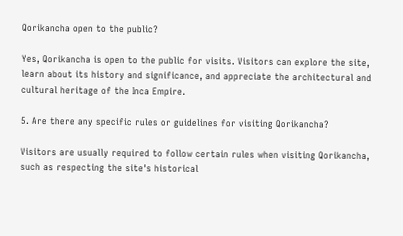Qorikancha open to the public?

Yes, Qorikancha is open to the public for visits. Visitors can explore the site, learn about its history and significance, and appreciate the architectural and cultural heritage of the Inca Empire.

5. Are there any specific rules or guidelines for visiting Qorikancha?

Visitors are usually required to follow certain rules when visiting Qorikancha, such as respecting the site's historical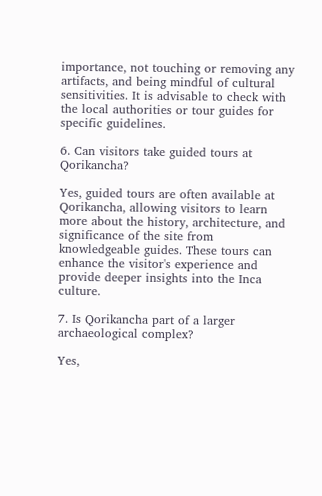importance, not touching or removing any artifacts, and being mindful of cultural sensitivities. It is advisable to check with the local authorities or tour guides for specific guidelines.

6. Can visitors take guided tours at Qorikancha?

Yes, guided tours are often available at Qorikancha, allowing visitors to learn more about the history, architecture, and significance of the site from knowledgeable guides. These tours can enhance the visitor's experience and provide deeper insights into the Inca culture.

7. Is Qorikancha part of a larger archaeological complex?

Yes,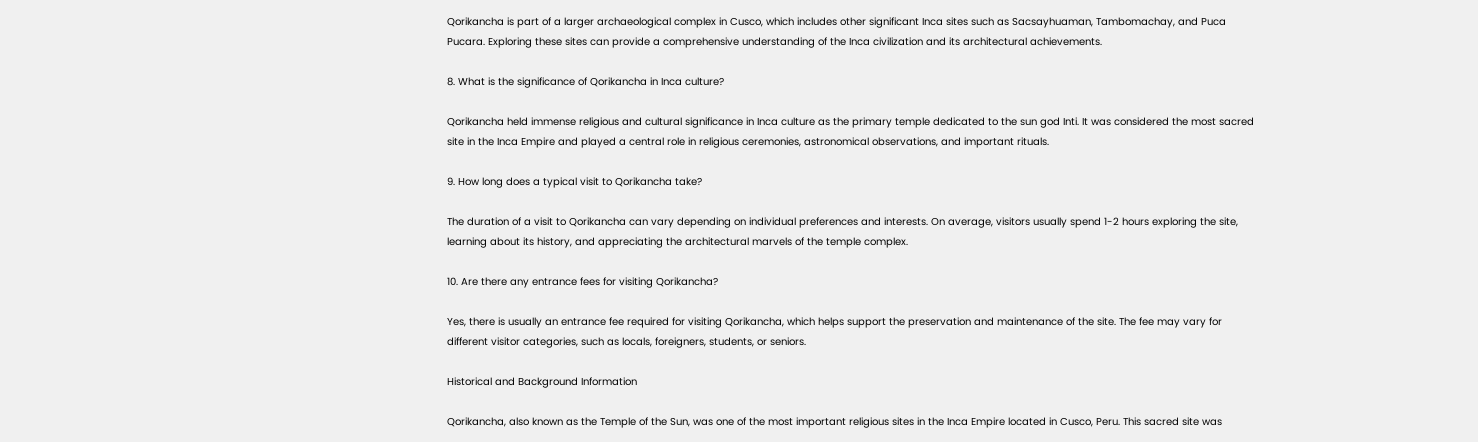Qorikancha is part of a larger archaeological complex in Cusco, which includes other significant Inca sites such as Sacsayhuaman, Tambomachay, and Puca Pucara. Exploring these sites can provide a comprehensive understanding of the Inca civilization and its architectural achievements.

8. What is the significance of Qorikancha in Inca culture?

Qorikancha held immense religious and cultural significance in Inca culture as the primary temple dedicated to the sun god Inti. It was considered the most sacred site in the Inca Empire and played a central role in religious ceremonies, astronomical observations, and important rituals.

9. How long does a typical visit to Qorikancha take?

The duration of a visit to Qorikancha can vary depending on individual preferences and interests. On average, visitors usually spend 1-2 hours exploring the site, learning about its history, and appreciating the architectural marvels of the temple complex.

10. Are there any entrance fees for visiting Qorikancha?

Yes, there is usually an entrance fee required for visiting Qorikancha, which helps support the preservation and maintenance of the site. The fee may vary for different visitor categories, such as locals, foreigners, students, or seniors.

Historical and Background Information

Qorikancha, also known as the Temple of the Sun, was one of the most important religious sites in the Inca Empire located in Cusco, Peru. This sacred site was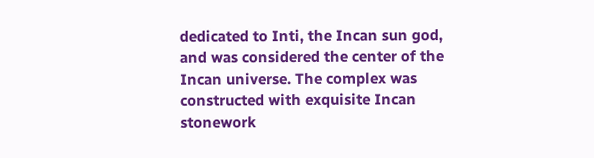dedicated to Inti, the Incan sun god, and was considered the center of the Incan universe. The complex was constructed with exquisite Incan stonework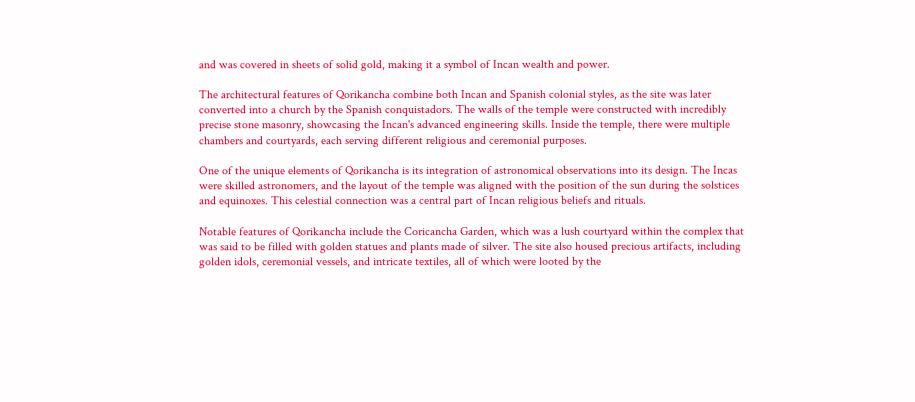and was covered in sheets of solid gold, making it a symbol of Incan wealth and power.

The architectural features of Qorikancha combine both Incan and Spanish colonial styles, as the site was later converted into a church by the Spanish conquistadors. The walls of the temple were constructed with incredibly precise stone masonry, showcasing the Incan's advanced engineering skills. Inside the temple, there were multiple chambers and courtyards, each serving different religious and ceremonial purposes.

One of the unique elements of Qorikancha is its integration of astronomical observations into its design. The Incas were skilled astronomers, and the layout of the temple was aligned with the position of the sun during the solstices and equinoxes. This celestial connection was a central part of Incan religious beliefs and rituals.

Notable features of Qorikancha include the Coricancha Garden, which was a lush courtyard within the complex that was said to be filled with golden statues and plants made of silver. The site also housed precious artifacts, including golden idols, ceremonial vessels, and intricate textiles, all of which were looted by the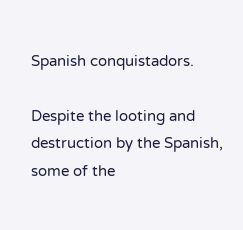Spanish conquistadors.

Despite the looting and destruction by the Spanish, some of the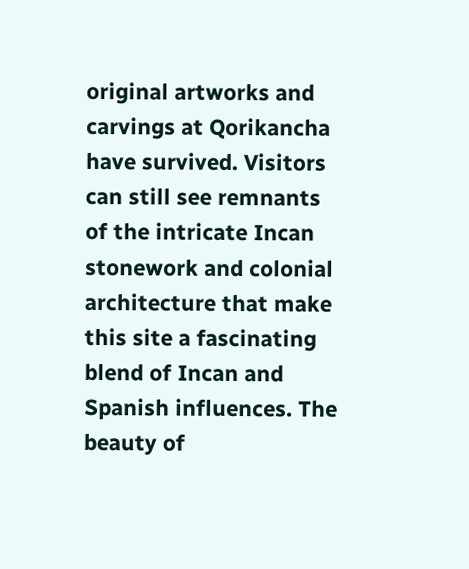original artworks and carvings at Qorikancha have survived. Visitors can still see remnants of the intricate Incan stonework and colonial architecture that make this site a fascinating blend of Incan and Spanish influences. The beauty of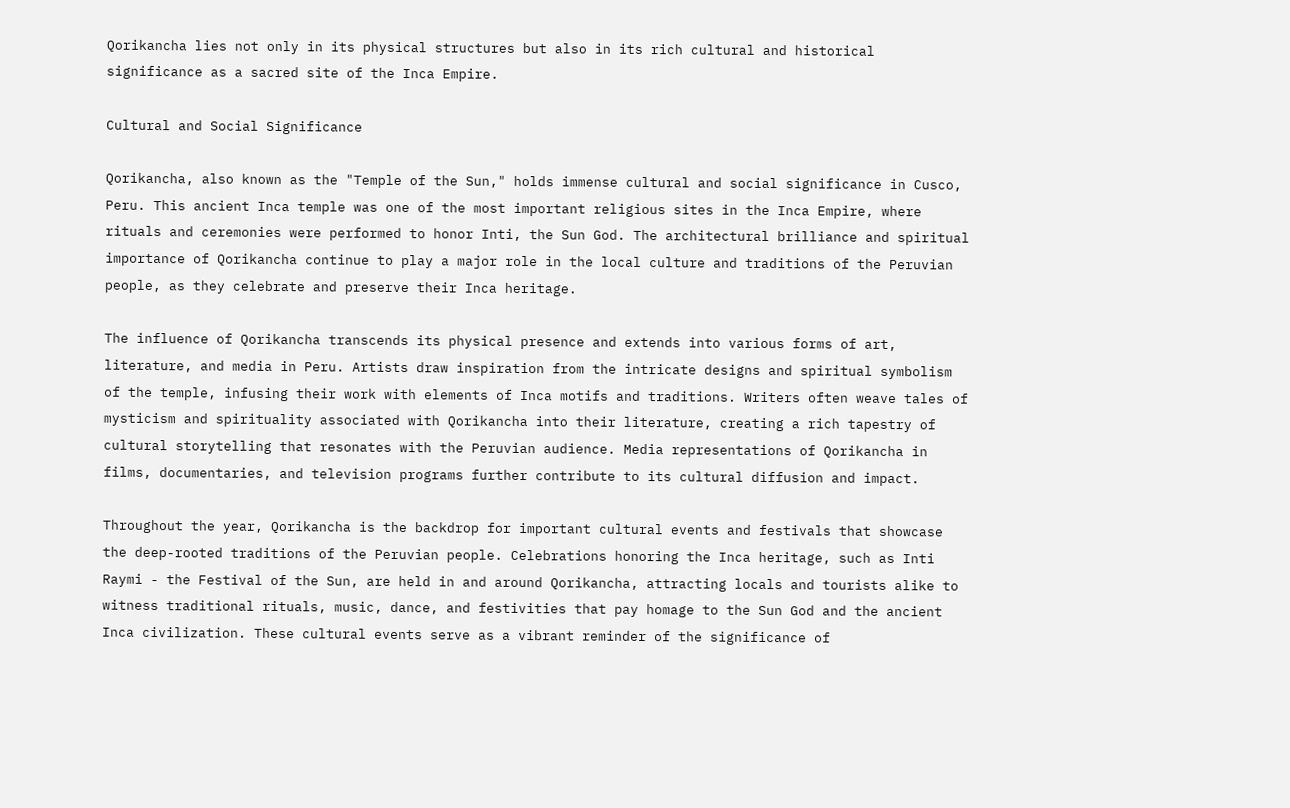Qorikancha lies not only in its physical structures but also in its rich cultural and historical significance as a sacred site of the Inca Empire.

Cultural and Social Significance

Qorikancha, also known as the "Temple of the Sun," holds immense cultural and social significance in Cusco, Peru. This ancient Inca temple was one of the most important religious sites in the Inca Empire, where rituals and ceremonies were performed to honor Inti, the Sun God. The architectural brilliance and spiritual importance of Qorikancha continue to play a major role in the local culture and traditions of the Peruvian people, as they celebrate and preserve their Inca heritage.

The influence of Qorikancha transcends its physical presence and extends into various forms of art, literature, and media in Peru. Artists draw inspiration from the intricate designs and spiritual symbolism of the temple, infusing their work with elements of Inca motifs and traditions. Writers often weave tales of mysticism and spirituality associated with Qorikancha into their literature, creating a rich tapestry of cultural storytelling that resonates with the Peruvian audience. Media representations of Qorikancha in films, documentaries, and television programs further contribute to its cultural diffusion and impact.

Throughout the year, Qorikancha is the backdrop for important cultural events and festivals that showcase the deep-rooted traditions of the Peruvian people. Celebrations honoring the Inca heritage, such as Inti Raymi - the Festival of the Sun, are held in and around Qorikancha, attracting locals and tourists alike to witness traditional rituals, music, dance, and festivities that pay homage to the Sun God and the ancient Inca civilization. These cultural events serve as a vibrant reminder of the significance of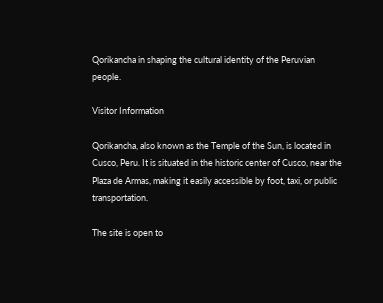Qorikancha in shaping the cultural identity of the Peruvian people.

Visitor Information

Qorikancha, also known as the Temple of the Sun, is located in Cusco, Peru. It is situated in the historic center of Cusco, near the Plaza de Armas, making it easily accessible by foot, taxi, or public transportation.

The site is open to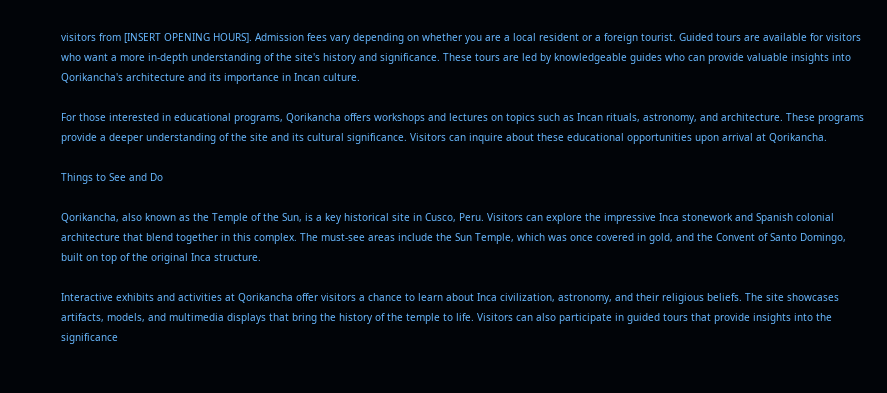visitors from [INSERT OPENING HOURS]. Admission fees vary depending on whether you are a local resident or a foreign tourist. Guided tours are available for visitors who want a more in-depth understanding of the site's history and significance. These tours are led by knowledgeable guides who can provide valuable insights into Qorikancha's architecture and its importance in Incan culture.

For those interested in educational programs, Qorikancha offers workshops and lectures on topics such as Incan rituals, astronomy, and architecture. These programs provide a deeper understanding of the site and its cultural significance. Visitors can inquire about these educational opportunities upon arrival at Qorikancha.

Things to See and Do

Qorikancha, also known as the Temple of the Sun, is a key historical site in Cusco, Peru. Visitors can explore the impressive Inca stonework and Spanish colonial architecture that blend together in this complex. The must-see areas include the Sun Temple, which was once covered in gold, and the Convent of Santo Domingo, built on top of the original Inca structure.

Interactive exhibits and activities at Qorikancha offer visitors a chance to learn about Inca civilization, astronomy, and their religious beliefs. The site showcases artifacts, models, and multimedia displays that bring the history of the temple to life. Visitors can also participate in guided tours that provide insights into the significance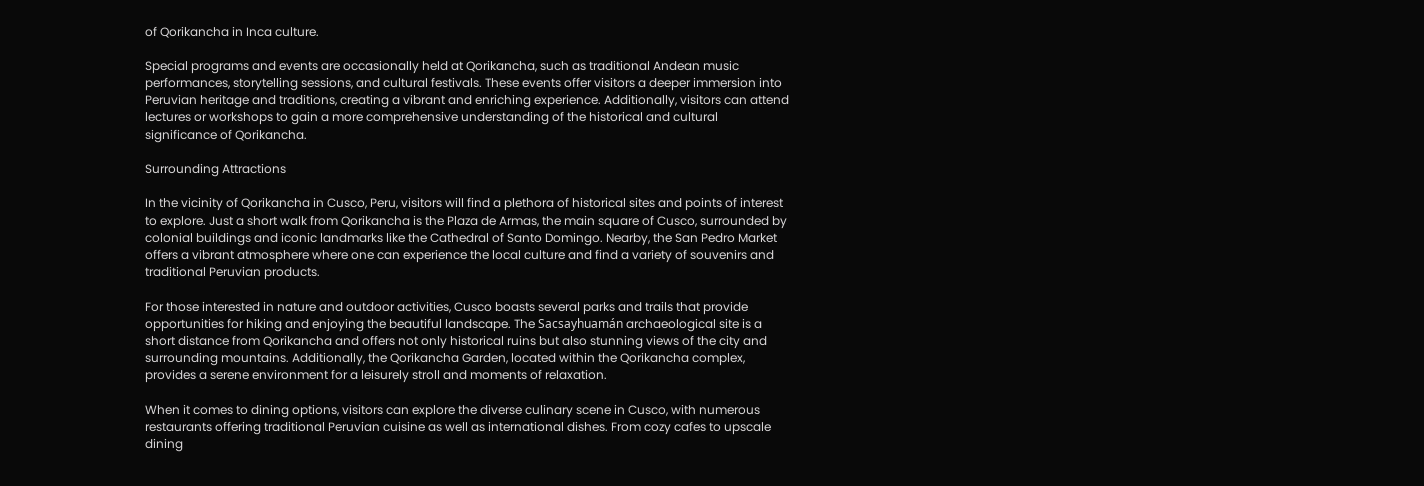of Qorikancha in Inca culture.

Special programs and events are occasionally held at Qorikancha, such as traditional Andean music performances, storytelling sessions, and cultural festivals. These events offer visitors a deeper immersion into Peruvian heritage and traditions, creating a vibrant and enriching experience. Additionally, visitors can attend lectures or workshops to gain a more comprehensive understanding of the historical and cultural significance of Qorikancha.

Surrounding Attractions

In the vicinity of Qorikancha in Cusco, Peru, visitors will find a plethora of historical sites and points of interest to explore. Just a short walk from Qorikancha is the Plaza de Armas, the main square of Cusco, surrounded by colonial buildings and iconic landmarks like the Cathedral of Santo Domingo. Nearby, the San Pedro Market offers a vibrant atmosphere where one can experience the local culture and find a variety of souvenirs and traditional Peruvian products.

For those interested in nature and outdoor activities, Cusco boasts several parks and trails that provide opportunities for hiking and enjoying the beautiful landscape. The Sacsayhuamán archaeological site is a short distance from Qorikancha and offers not only historical ruins but also stunning views of the city and surrounding mountains. Additionally, the Qorikancha Garden, located within the Qorikancha complex, provides a serene environment for a leisurely stroll and moments of relaxation.

When it comes to dining options, visitors can explore the diverse culinary scene in Cusco, with numerous restaurants offering traditional Peruvian cuisine as well as international dishes. From cozy cafes to upscale dining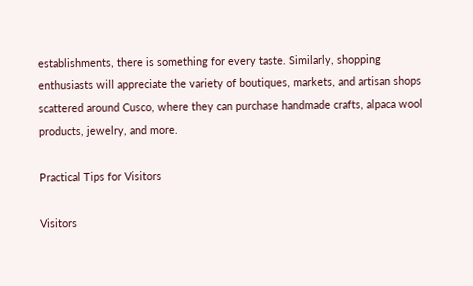establishments, there is something for every taste. Similarly, shopping enthusiasts will appreciate the variety of boutiques, markets, and artisan shops scattered around Cusco, where they can purchase handmade crafts, alpaca wool products, jewelry, and more.

Practical Tips for Visitors

Visitors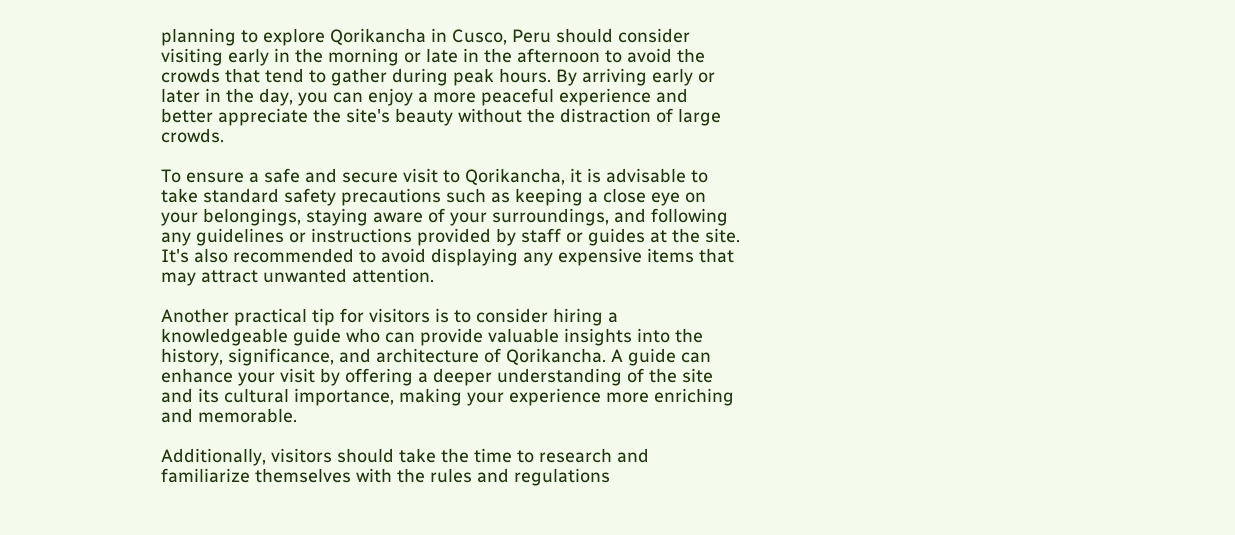planning to explore Qorikancha in Cusco, Peru should consider visiting early in the morning or late in the afternoon to avoid the crowds that tend to gather during peak hours. By arriving early or later in the day, you can enjoy a more peaceful experience and better appreciate the site's beauty without the distraction of large crowds.

To ensure a safe and secure visit to Qorikancha, it is advisable to take standard safety precautions such as keeping a close eye on your belongings, staying aware of your surroundings, and following any guidelines or instructions provided by staff or guides at the site. It's also recommended to avoid displaying any expensive items that may attract unwanted attention.

Another practical tip for visitors is to consider hiring a knowledgeable guide who can provide valuable insights into the history, significance, and architecture of Qorikancha. A guide can enhance your visit by offering a deeper understanding of the site and its cultural importance, making your experience more enriching and memorable.

Additionally, visitors should take the time to research and familiarize themselves with the rules and regulations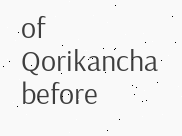of Qorikancha before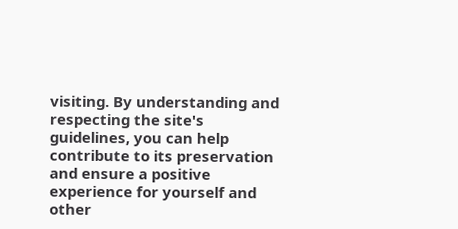visiting. By understanding and respecting the site's guidelines, you can help contribute to its preservation and ensure a positive experience for yourself and other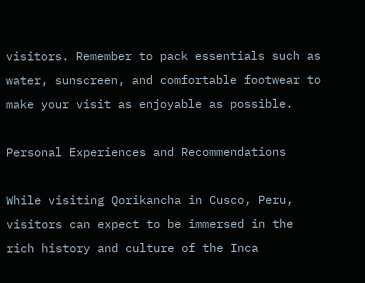visitors. Remember to pack essentials such as water, sunscreen, and comfortable footwear to make your visit as enjoyable as possible.

Personal Experiences and Recommendations

While visiting Qorikancha in Cusco, Peru, visitors can expect to be immersed in the rich history and culture of the Inca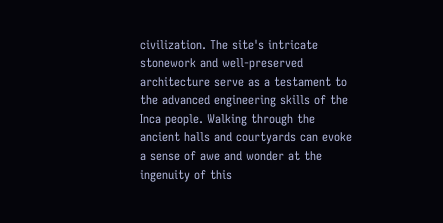civilization. The site's intricate stonework and well-preserved architecture serve as a testament to the advanced engineering skills of the Inca people. Walking through the ancient halls and courtyards can evoke a sense of awe and wonder at the ingenuity of this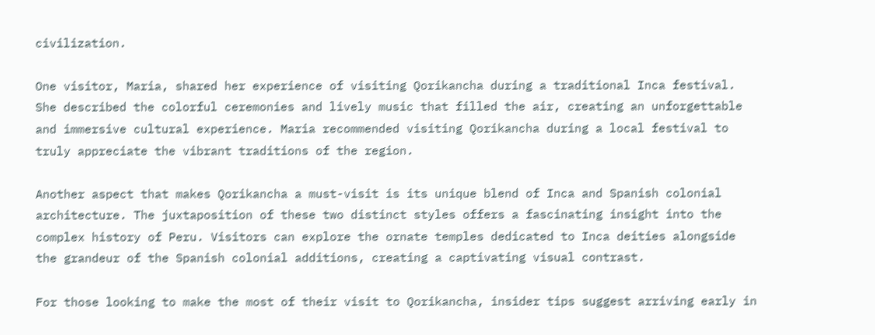civilization.

One visitor, Maria, shared her experience of visiting Qorikancha during a traditional Inca festival. She described the colorful ceremonies and lively music that filled the air, creating an unforgettable and immersive cultural experience. Maria recommended visiting Qorikancha during a local festival to truly appreciate the vibrant traditions of the region.

Another aspect that makes Qorikancha a must-visit is its unique blend of Inca and Spanish colonial architecture. The juxtaposition of these two distinct styles offers a fascinating insight into the complex history of Peru. Visitors can explore the ornate temples dedicated to Inca deities alongside the grandeur of the Spanish colonial additions, creating a captivating visual contrast.

For those looking to make the most of their visit to Qorikancha, insider tips suggest arriving early in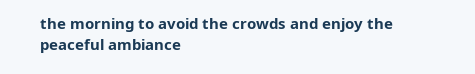the morning to avoid the crowds and enjoy the peaceful ambiance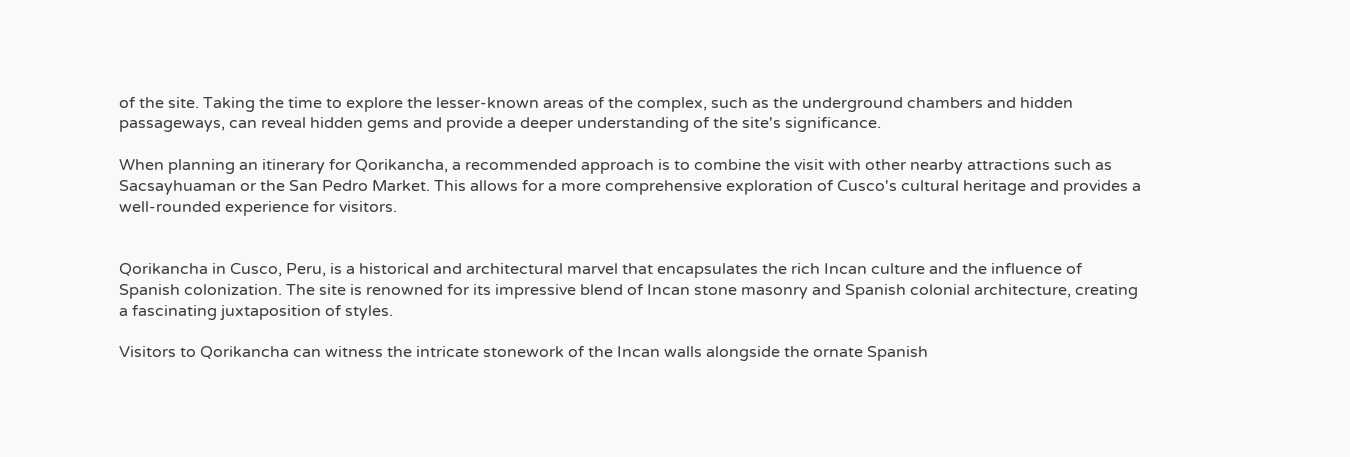of the site. Taking the time to explore the lesser-known areas of the complex, such as the underground chambers and hidden passageways, can reveal hidden gems and provide a deeper understanding of the site's significance.

When planning an itinerary for Qorikancha, a recommended approach is to combine the visit with other nearby attractions such as Sacsayhuaman or the San Pedro Market. This allows for a more comprehensive exploration of Cusco's cultural heritage and provides a well-rounded experience for visitors.


Qorikancha in Cusco, Peru, is a historical and architectural marvel that encapsulates the rich Incan culture and the influence of Spanish colonization. The site is renowned for its impressive blend of Incan stone masonry and Spanish colonial architecture, creating a fascinating juxtaposition of styles.

Visitors to Qorikancha can witness the intricate stonework of the Incan walls alongside the ornate Spanish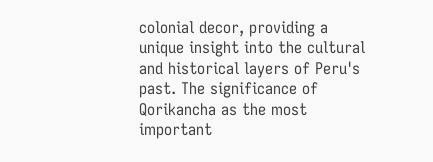colonial decor, providing a unique insight into the cultural and historical layers of Peru's past. The significance of Qorikancha as the most important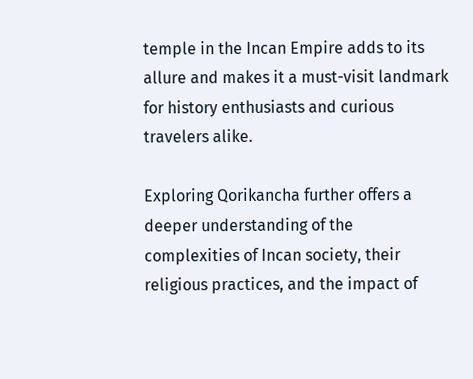temple in the Incan Empire adds to its allure and makes it a must-visit landmark for history enthusiasts and curious travelers alike.

Exploring Qorikancha further offers a deeper understanding of the complexities of Incan society, their religious practices, and the impact of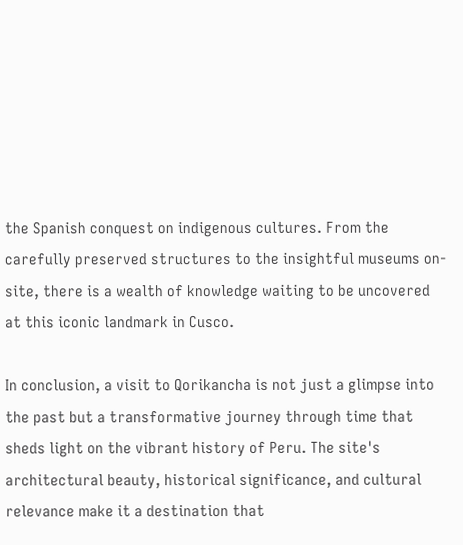the Spanish conquest on indigenous cultures. From the carefully preserved structures to the insightful museums on-site, there is a wealth of knowledge waiting to be uncovered at this iconic landmark in Cusco.

In conclusion, a visit to Qorikancha is not just a glimpse into the past but a transformative journey through time that sheds light on the vibrant history of Peru. The site's architectural beauty, historical significance, and cultural relevance make it a destination that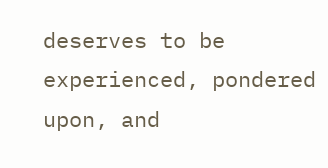deserves to be experienced, pondered upon, and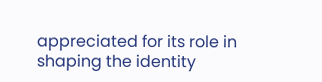appreciated for its role in shaping the identity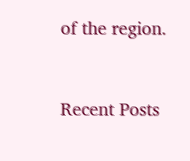of the region.


Recent Posts